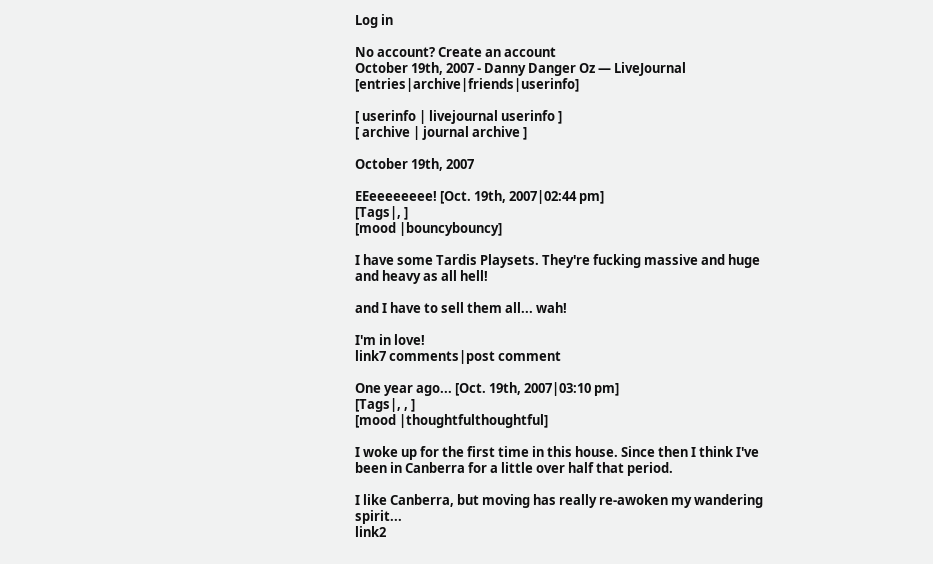Log in

No account? Create an account
October 19th, 2007 - Danny Danger Oz — LiveJournal [entries|archive|friends|userinfo]

[ userinfo | livejournal userinfo ]
[ archive | journal archive ]

October 19th, 2007

EEeeeeeeee! [Oct. 19th, 2007|02:44 pm]
[Tags|, ]
[mood |bouncybouncy]

I have some Tardis Playsets. They're fucking massive and huge and heavy as all hell!

and I have to sell them all... wah!

I'm in love!
link7 comments|post comment

One year ago... [Oct. 19th, 2007|03:10 pm]
[Tags|, , ]
[mood |thoughtfulthoughtful]

I woke up for the first time in this house. Since then I think I've been in Canberra for a little over half that period.

I like Canberra, but moving has really re-awoken my wandering spirit...
link2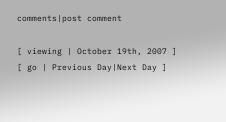comments|post comment

[ viewing | October 19th, 2007 ]
[ go | Previous Day|Next Day ]